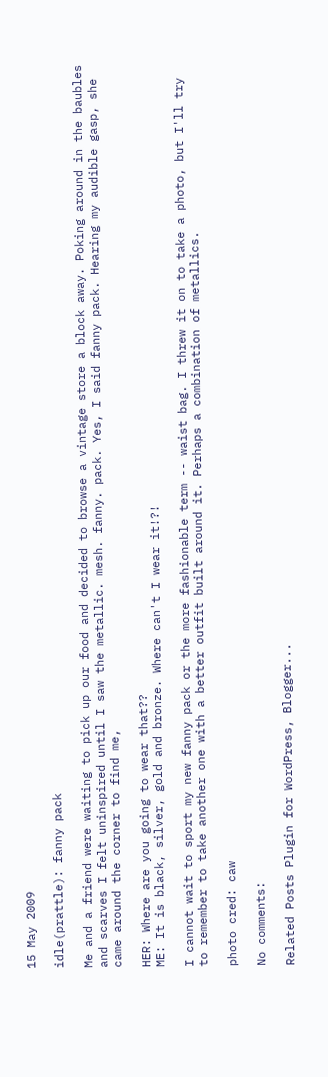15 May 2009

idle(prattle): fanny pack

Me and a friend were waiting to pick up our food and decided to browse a vintage store a block away. Poking around in the baubles and scarves I felt uninspired until I saw the metallic. mesh. fanny. pack. Yes, I said fanny pack. Hearing my audible gasp, she came around the corner to find me,

HER: Where are you going to wear that??
ME: It is black, silver, gold and bronze. Where can't I wear it!?!

I cannot wait to sport my new fanny pack or the more fashionable term -- waist bag. I threw it on to take a photo, but I'll try to remember to take another one with a better outfit built around it. Perhaps a combination of metallics.

photo cred: caw

No comments:

Related Posts Plugin for WordPress, Blogger...